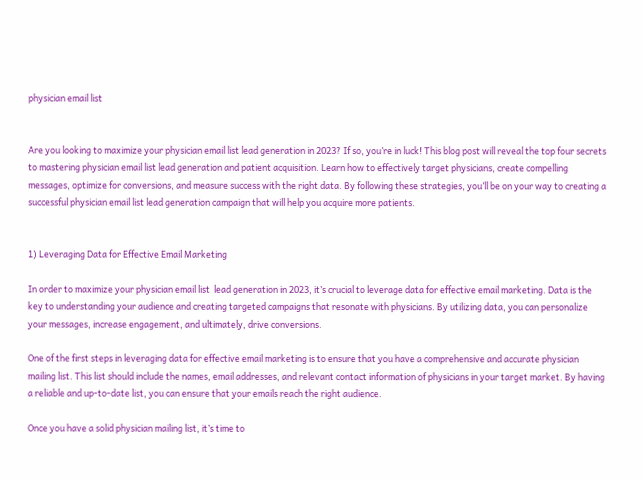physician email list


Are you looking to maximize your physician email list lead generation in 2023? If so, you’re in luck! This blog post will reveal the top four secrets to mastering physician email list lead generation and patient acquisition. Learn how to effectively target physicians, create compelling messages, optimize for conversions, and measure success with the right data. By following these strategies, you’ll be on your way to creating a successful physician email list lead generation campaign that will help you acquire more patients.


1) Leveraging Data for Effective Email Marketing

In order to maximize your physician email list  lead generation in 2023, it’s crucial to leverage data for effective email marketing. Data is the key to understanding your audience and creating targeted campaigns that resonate with physicians. By utilizing data, you can personalize your messages, increase engagement, and ultimately, drive conversions.

One of the first steps in leveraging data for effective email marketing is to ensure that you have a comprehensive and accurate physician mailing list. This list should include the names, email addresses, and relevant contact information of physicians in your target market. By having a reliable and up-to-date list, you can ensure that your emails reach the right audience.

Once you have a solid physician mailing list, it’s time to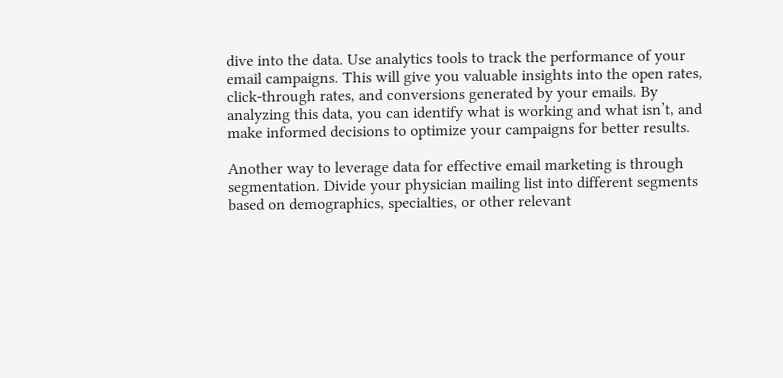dive into the data. Use analytics tools to track the performance of your email campaigns. This will give you valuable insights into the open rates, click-through rates, and conversions generated by your emails. By analyzing this data, you can identify what is working and what isn’t, and make informed decisions to optimize your campaigns for better results.

Another way to leverage data for effective email marketing is through segmentation. Divide your physician mailing list into different segments based on demographics, specialties, or other relevant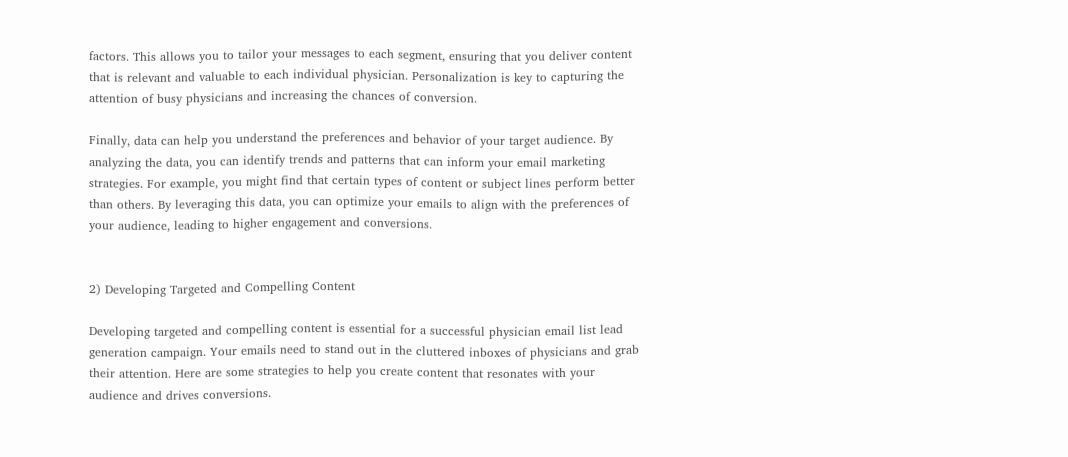factors. This allows you to tailor your messages to each segment, ensuring that you deliver content that is relevant and valuable to each individual physician. Personalization is key to capturing the attention of busy physicians and increasing the chances of conversion.

Finally, data can help you understand the preferences and behavior of your target audience. By analyzing the data, you can identify trends and patterns that can inform your email marketing strategies. For example, you might find that certain types of content or subject lines perform better than others. By leveraging this data, you can optimize your emails to align with the preferences of your audience, leading to higher engagement and conversions.


2) Developing Targeted and Compelling Content

Developing targeted and compelling content is essential for a successful physician email list lead generation campaign. Your emails need to stand out in the cluttered inboxes of physicians and grab their attention. Here are some strategies to help you create content that resonates with your audience and drives conversions.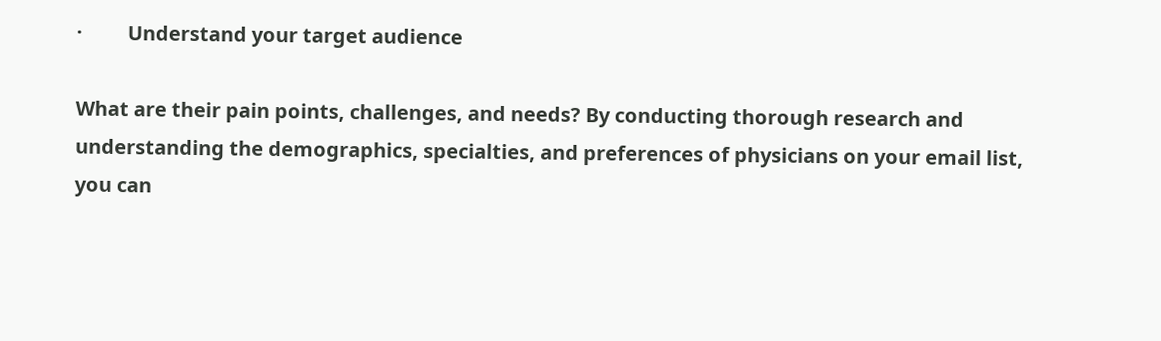·         Understand your target audience

What are their pain points, challenges, and needs? By conducting thorough research and understanding the demographics, specialties, and preferences of physicians on your email list, you can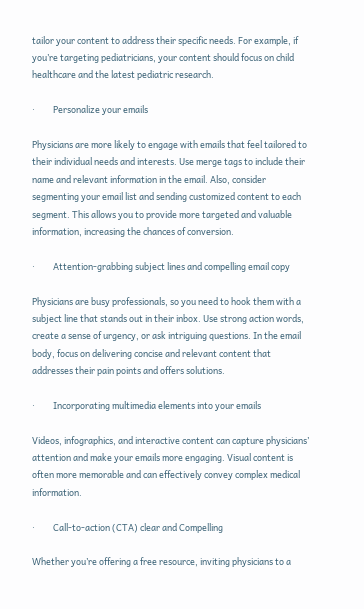tailor your content to address their specific needs. For example, if you’re targeting pediatricians, your content should focus on child healthcare and the latest pediatric research.

·         Personalize your emails

Physicians are more likely to engage with emails that feel tailored to their individual needs and interests. Use merge tags to include their name and relevant information in the email. Also, consider segmenting your email list and sending customized content to each segment. This allows you to provide more targeted and valuable information, increasing the chances of conversion.

·         Attention-grabbing subject lines and compelling email copy

Physicians are busy professionals, so you need to hook them with a subject line that stands out in their inbox. Use strong action words, create a sense of urgency, or ask intriguing questions. In the email body, focus on delivering concise and relevant content that addresses their pain points and offers solutions.

·         Incorporating multimedia elements into your emails

Videos, infographics, and interactive content can capture physicians’ attention and make your emails more engaging. Visual content is often more memorable and can effectively convey complex medical information.

·         Call-to-action (CTA) clear and Compelling

Whether you’re offering a free resource, inviting physicians to a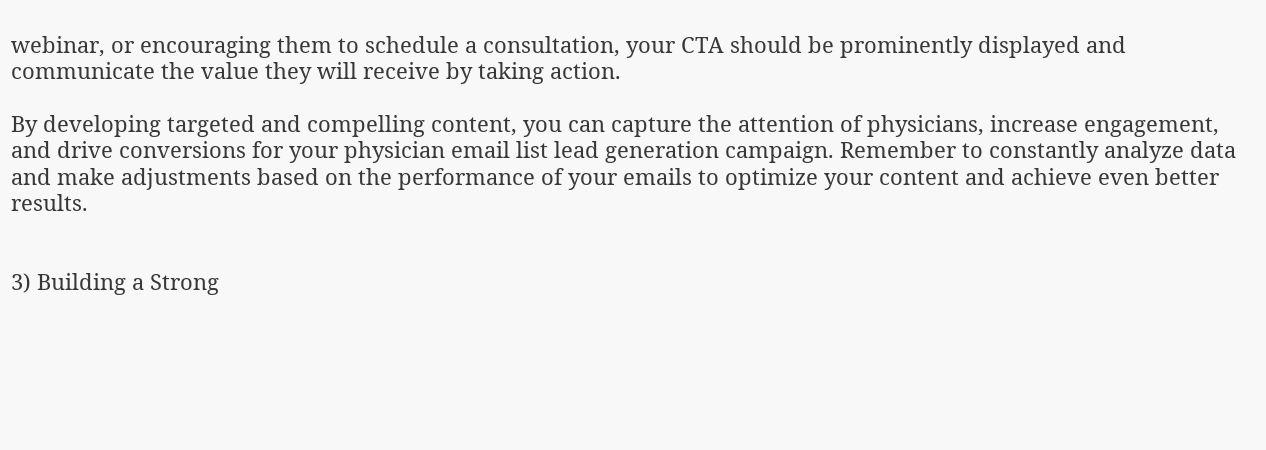webinar, or encouraging them to schedule a consultation, your CTA should be prominently displayed and communicate the value they will receive by taking action.

By developing targeted and compelling content, you can capture the attention of physicians, increase engagement, and drive conversions for your physician email list lead generation campaign. Remember to constantly analyze data and make adjustments based on the performance of your emails to optimize your content and achieve even better results.


3) Building a Strong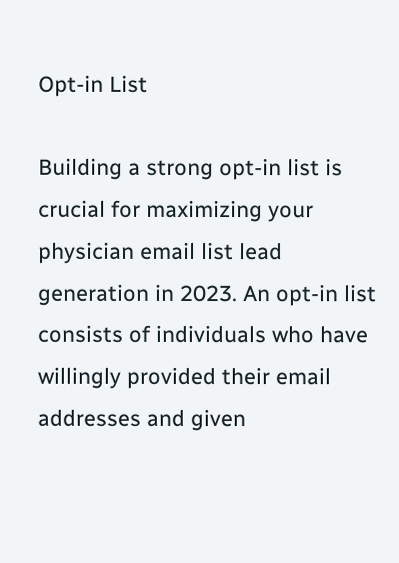Opt-in List

Building a strong opt-in list is crucial for maximizing your physician email list lead generation in 2023. An opt-in list consists of individuals who have willingly provided their email addresses and given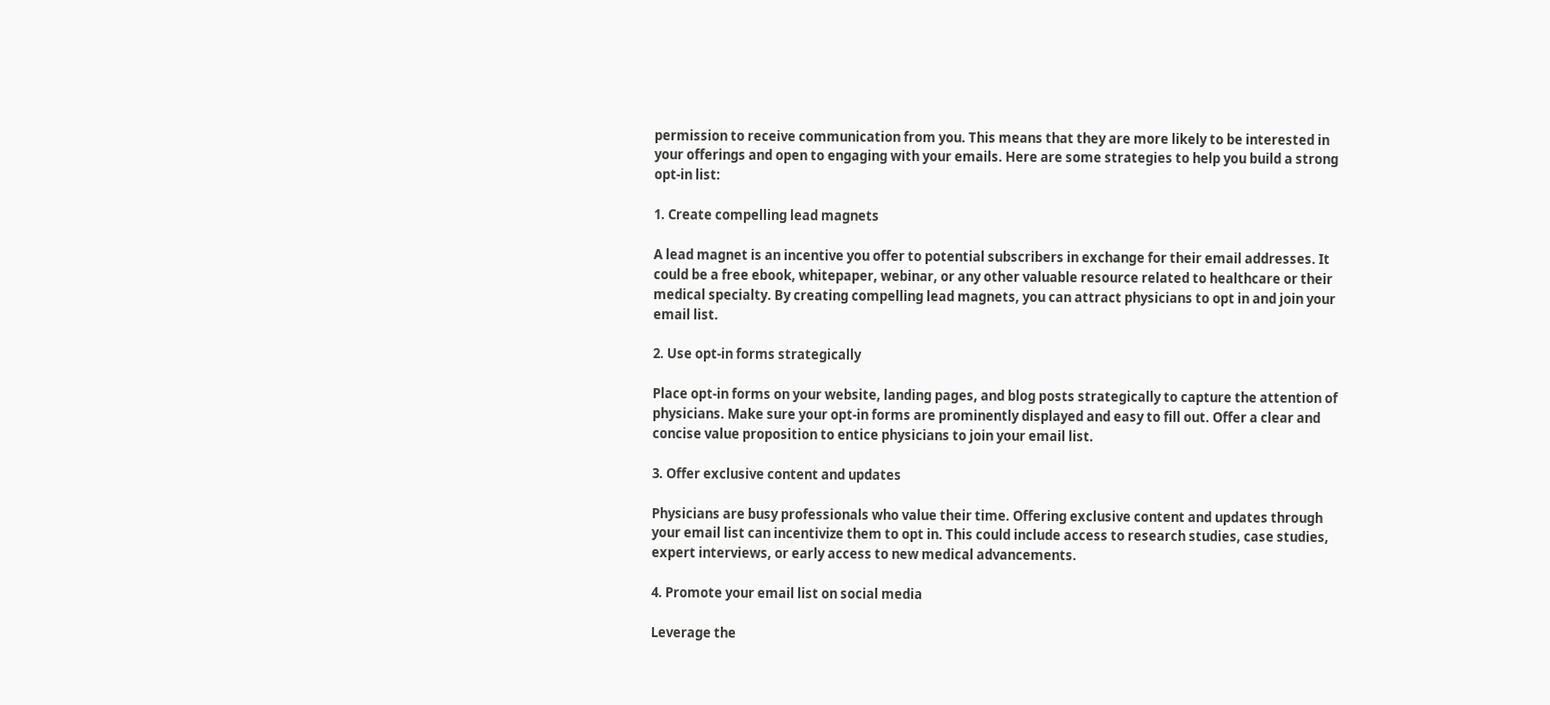permission to receive communication from you. This means that they are more likely to be interested in your offerings and open to engaging with your emails. Here are some strategies to help you build a strong opt-in list:

1. Create compelling lead magnets

A lead magnet is an incentive you offer to potential subscribers in exchange for their email addresses. It could be a free ebook, whitepaper, webinar, or any other valuable resource related to healthcare or their medical specialty. By creating compelling lead magnets, you can attract physicians to opt in and join your email list.

2. Use opt-in forms strategically

Place opt-in forms on your website, landing pages, and blog posts strategically to capture the attention of physicians. Make sure your opt-in forms are prominently displayed and easy to fill out. Offer a clear and concise value proposition to entice physicians to join your email list.

3. Offer exclusive content and updates

Physicians are busy professionals who value their time. Offering exclusive content and updates through your email list can incentivize them to opt in. This could include access to research studies, case studies, expert interviews, or early access to new medical advancements.

4. Promote your email list on social media

Leverage the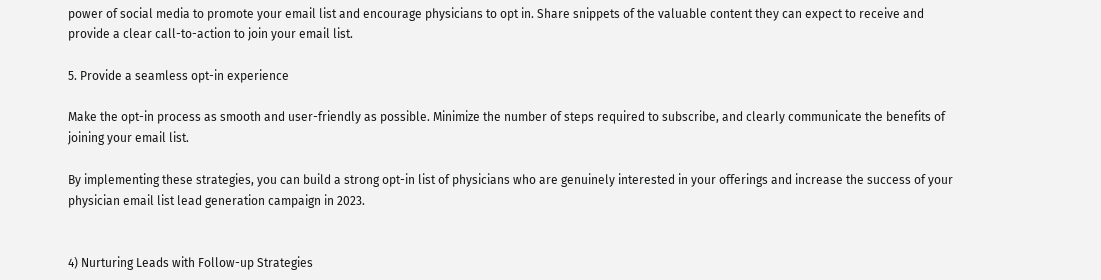power of social media to promote your email list and encourage physicians to opt in. Share snippets of the valuable content they can expect to receive and provide a clear call-to-action to join your email list.

5. Provide a seamless opt-in experience

Make the opt-in process as smooth and user-friendly as possible. Minimize the number of steps required to subscribe, and clearly communicate the benefits of joining your email list.

By implementing these strategies, you can build a strong opt-in list of physicians who are genuinely interested in your offerings and increase the success of your physician email list lead generation campaign in 2023.


4) Nurturing Leads with Follow-up Strategies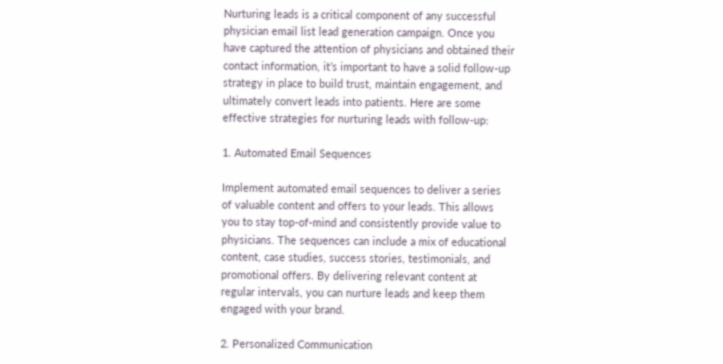Nurturing leads is a critical component of any successful physician email list lead generation campaign. Once you have captured the attention of physicians and obtained their contact information, it’s important to have a solid follow-up strategy in place to build trust, maintain engagement, and ultimately convert leads into patients. Here are some effective strategies for nurturing leads with follow-up:

1. Automated Email Sequences

Implement automated email sequences to deliver a series of valuable content and offers to your leads. This allows you to stay top-of-mind and consistently provide value to physicians. The sequences can include a mix of educational content, case studies, success stories, testimonials, and promotional offers. By delivering relevant content at regular intervals, you can nurture leads and keep them engaged with your brand.

2. Personalized Communication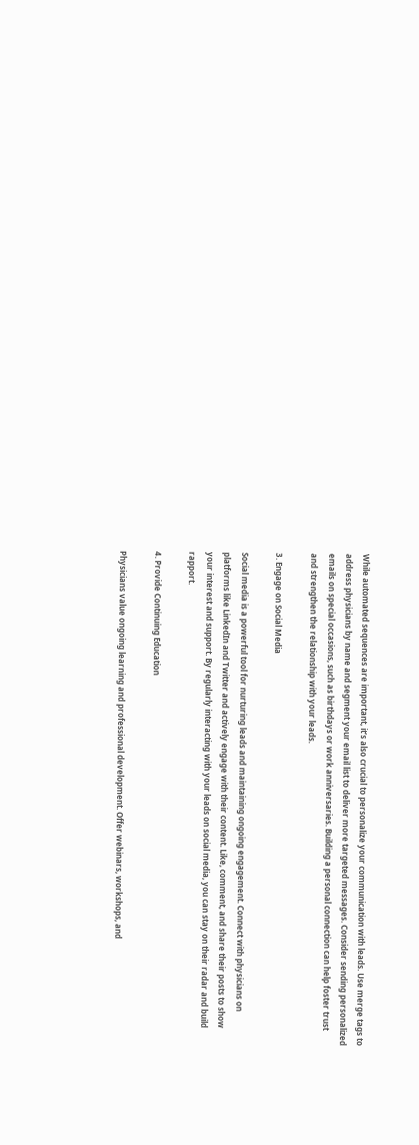While automated sequences are important, it’s also crucial to personalize your communication with leads. Use merge tags to address physicians by name and segment your email list to deliver more targeted messages. Consider sending personalized emails on special occasions, such as birthdays or work anniversaries. Building a personal connection can help foster trust and strengthen the relationship with your leads.

3. Engage on Social Media

Social media is a powerful tool for nurturing leads and maintaining ongoing engagement. Connect with physicians on platforms like LinkedIn and Twitter and actively engage with their content. Like, comment, and share their posts to show your interest and support. By regularly interacting with your leads on social media, you can stay on their radar and build rapport.

4. Provide Continuing Education

Physicians value ongoing learning and professional development. Offer webinars, workshops, and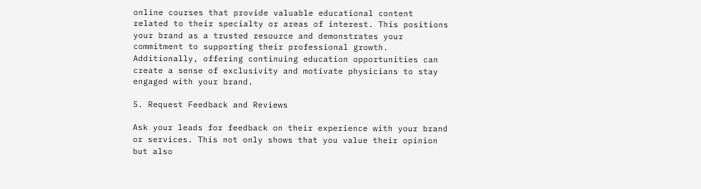online courses that provide valuable educational content related to their specialty or areas of interest. This positions your brand as a trusted resource and demonstrates your commitment to supporting their professional growth. Additionally, offering continuing education opportunities can create a sense of exclusivity and motivate physicians to stay engaged with your brand.

5. Request Feedback and Reviews

Ask your leads for feedback on their experience with your brand or services. This not only shows that you value their opinion but also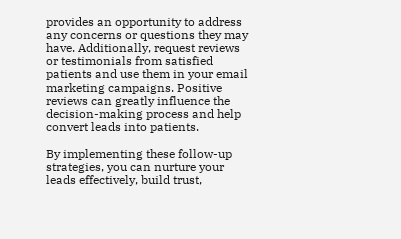provides an opportunity to address any concerns or questions they may have. Additionally, request reviews or testimonials from satisfied patients and use them in your email marketing campaigns. Positive reviews can greatly influence the decision-making process and help convert leads into patients.

By implementing these follow-up strategies, you can nurture your leads effectively, build trust,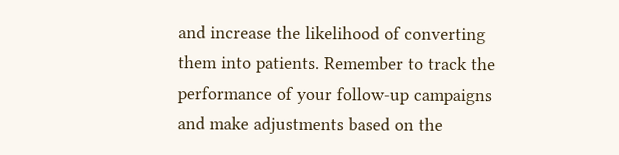and increase the likelihood of converting them into patients. Remember to track the performance of your follow-up campaigns and make adjustments based on the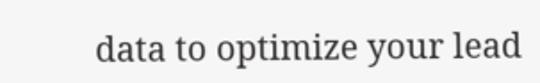data to optimize your lead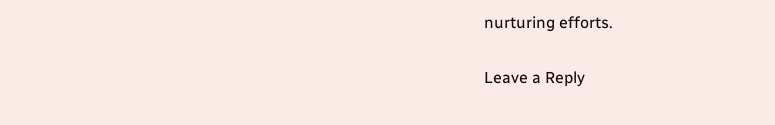nurturing efforts.

Leave a Reply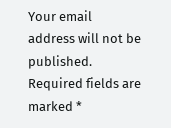Your email address will not be published. Required fields are marked *